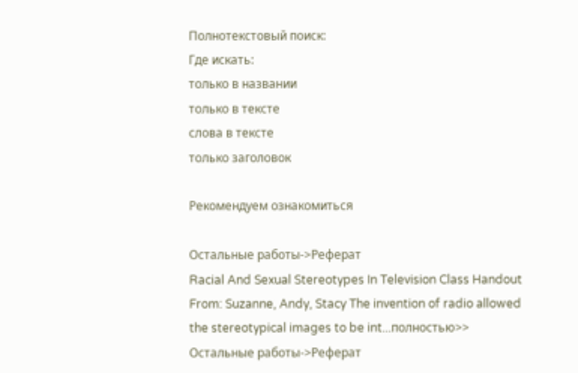Полнотекстовый поиск:
Где искать:
только в названии
только в тексте
слова в тексте
только заголовок

Рекомендуем ознакомиться

Остальные работы->Реферат
Racial And Sexual Stereotypes In Television Class Handout From: Suzanne, Andy, Stacy The invention of radio allowed the stereotypical images to be int...полностью>>
Остальные работы->Реферат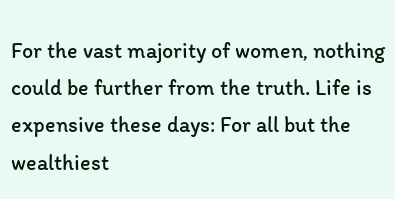For the vast majority of women, nothing could be further from the truth. Life is expensive these days: For all but the wealthiest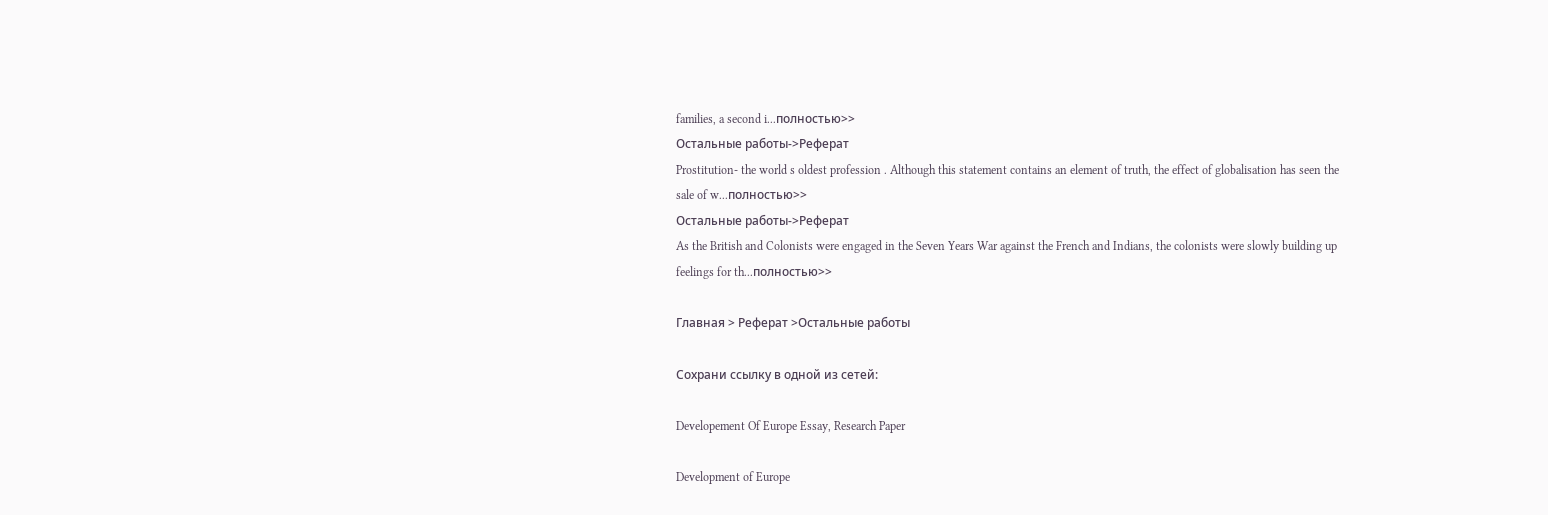families, a second i...полностью>>
Остальные работы->Реферат
Prostitution- the world s oldest profession . Although this statement contains an element of truth, the effect of globalisation has seen the sale of w...полностью>>
Остальные работы->Реферат
As the British and Colonists were engaged in the Seven Years War against the French and Indians, the colonists were slowly building up feelings for th...полностью>>

Главная > Реферат >Остальные работы

Сохрани ссылку в одной из сетей:

Developement Of Europe Essay, Research Paper

Development of Europe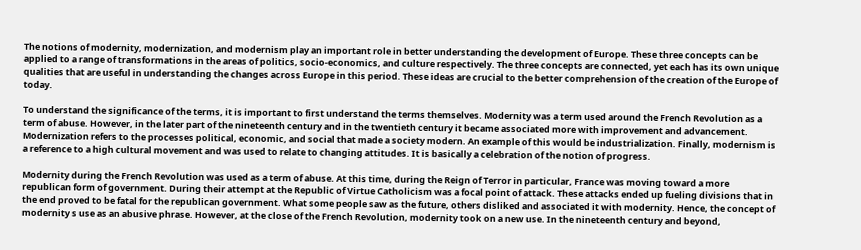The notions of modernity, modernization, and modernism play an important role in better understanding the development of Europe. These three concepts can be applied to a range of transformations in the areas of politics, socio-economics, and culture respectively. The three concepts are connected, yet each has its own unique qualities that are useful in understanding the changes across Europe in this period. These ideas are crucial to the better comprehension of the creation of the Europe of today.

To understand the significance of the terms, it is important to first understand the terms themselves. Modernity was a term used around the French Revolution as a term of abuse. However, in the later part of the nineteenth century and in the twentieth century it became associated more with improvement and advancement. Modernization refers to the processes political, economic, and social that made a society modern. An example of this would be industrialization. Finally, modernism is a reference to a high cultural movement and was used to relate to changing attitudes. It is basically a celebration of the notion of progress.

Modernity during the French Revolution was used as a term of abuse. At this time, during the Reign of Terror in particular, France was moving toward a more republican form of government. During their attempt at the Republic of Virtue Catholicism was a focal point of attack. These attacks ended up fueling divisions that in the end proved to be fatal for the republican government. What some people saw as the future, others disliked and associated it with modernity. Hence, the concept of modernity s use as an abusive phrase. However, at the close of the French Revolution, modernity took on a new use. In the nineteenth century and beyond,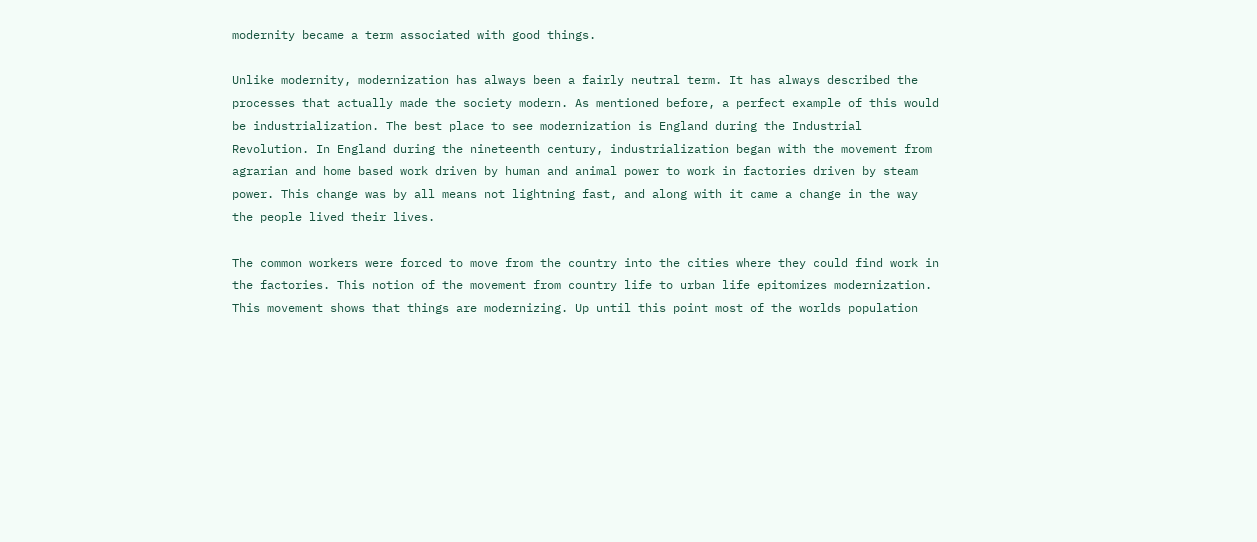modernity became a term associated with good things.

Unlike modernity, modernization has always been a fairly neutral term. It has always described the processes that actually made the society modern. As mentioned before, a perfect example of this would be industrialization. The best place to see modernization is England during the Industrial Revolution. In England during the nineteenth century, industrialization began with the movement from agrarian and home based work driven by human and animal power to work in factories driven by steam power. This change was by all means not lightning fast, and along with it came a change in the way the people lived their lives.

The common workers were forced to move from the country into the cities where they could find work in the factories. This notion of the movement from country life to urban life epitomizes modernization. This movement shows that things are modernizing. Up until this point most of the worlds population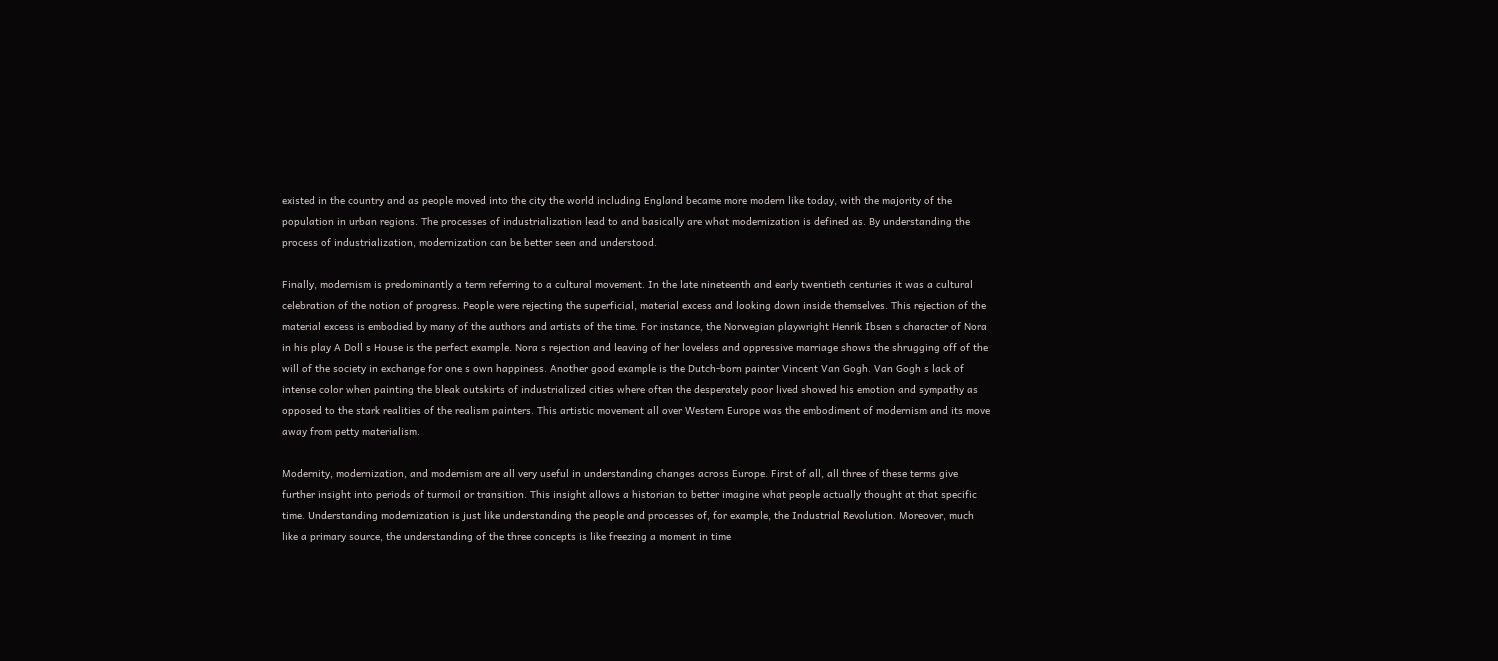existed in the country and as people moved into the city the world including England became more modern like today, with the majority of the population in urban regions. The processes of industrialization lead to and basically are what modernization is defined as. By understanding the process of industrialization, modernization can be better seen and understood.

Finally, modernism is predominantly a term referring to a cultural movement. In the late nineteenth and early twentieth centuries it was a cultural celebration of the notion of progress. People were rejecting the superficial, material excess and looking down inside themselves. This rejection of the material excess is embodied by many of the authors and artists of the time. For instance, the Norwegian playwright Henrik Ibsen s character of Nora in his play A Doll s House is the perfect example. Nora s rejection and leaving of her loveless and oppressive marriage shows the shrugging off of the will of the society in exchange for one s own happiness. Another good example is the Dutch-born painter Vincent Van Gogh. Van Gogh s lack of intense color when painting the bleak outskirts of industrialized cities where often the desperately poor lived showed his emotion and sympathy as opposed to the stark realities of the realism painters. This artistic movement all over Western Europe was the embodiment of modernism and its move away from petty materialism.

Modernity, modernization, and modernism are all very useful in understanding changes across Europe. First of all, all three of these terms give further insight into periods of turmoil or transition. This insight allows a historian to better imagine what people actually thought at that specific time. Understanding modernization is just like understanding the people and processes of, for example, the Industrial Revolution. Moreover, much like a primary source, the understanding of the three concepts is like freezing a moment in time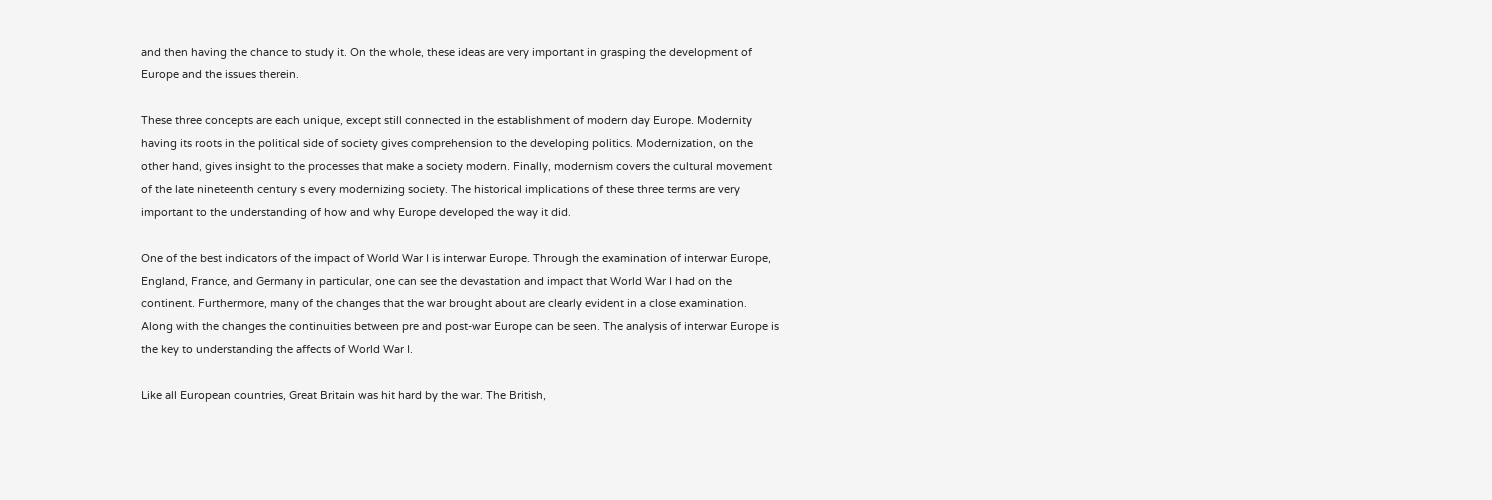and then having the chance to study it. On the whole, these ideas are very important in grasping the development of Europe and the issues therein.

These three concepts are each unique, except still connected in the establishment of modern day Europe. Modernity having its roots in the political side of society gives comprehension to the developing politics. Modernization, on the other hand, gives insight to the processes that make a society modern. Finally, modernism covers the cultural movement of the late nineteenth century s every modernizing society. The historical implications of these three terms are very important to the understanding of how and why Europe developed the way it did.

One of the best indicators of the impact of World War I is interwar Europe. Through the examination of interwar Europe, England, France, and Germany in particular, one can see the devastation and impact that World War I had on the continent. Furthermore, many of the changes that the war brought about are clearly evident in a close examination. Along with the changes the continuities between pre and post-war Europe can be seen. The analysis of interwar Europe is the key to understanding the affects of World War I.

Like all European countries, Great Britain was hit hard by the war. The British,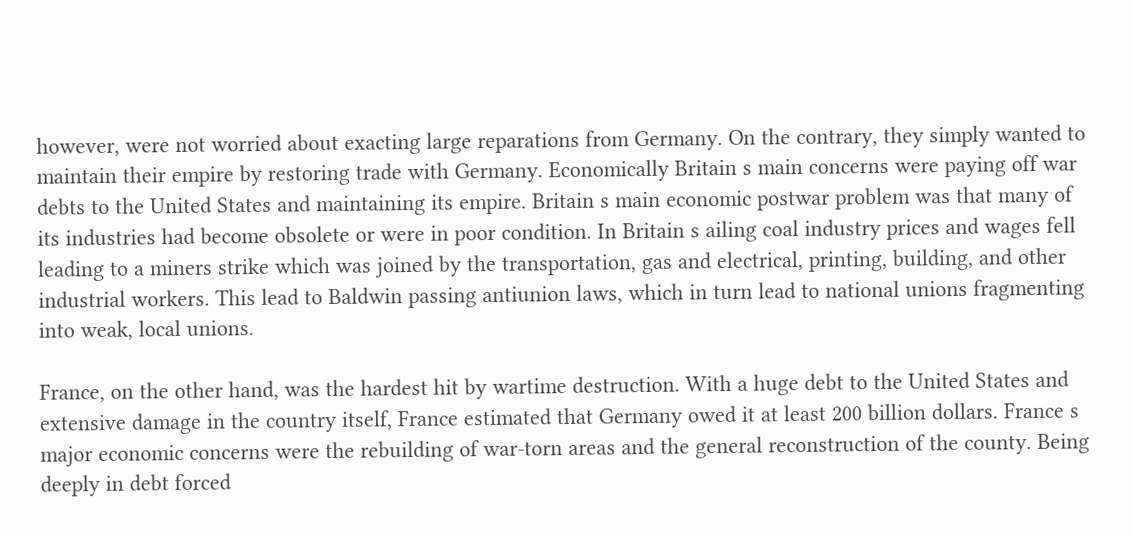however, were not worried about exacting large reparations from Germany. On the contrary, they simply wanted to maintain their empire by restoring trade with Germany. Economically Britain s main concerns were paying off war debts to the United States and maintaining its empire. Britain s main economic postwar problem was that many of its industries had become obsolete or were in poor condition. In Britain s ailing coal industry prices and wages fell leading to a miners strike which was joined by the transportation, gas and electrical, printing, building, and other industrial workers. This lead to Baldwin passing antiunion laws, which in turn lead to national unions fragmenting into weak, local unions.

France, on the other hand, was the hardest hit by wartime destruction. With a huge debt to the United States and extensive damage in the country itself, France estimated that Germany owed it at least 200 billion dollars. France s major economic concerns were the rebuilding of war-torn areas and the general reconstruction of the county. Being deeply in debt forced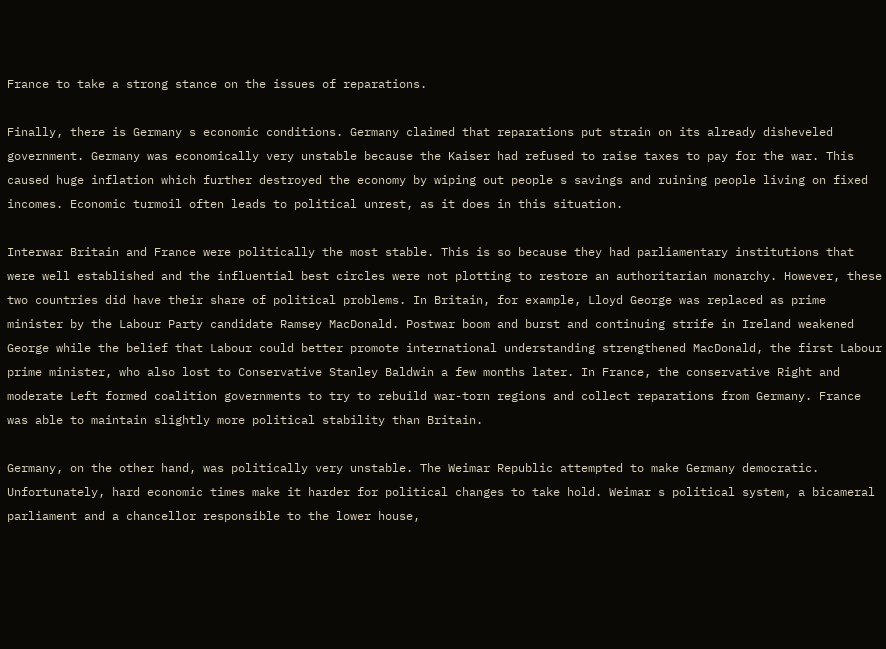France to take a strong stance on the issues of reparations.

Finally, there is Germany s economic conditions. Germany claimed that reparations put strain on its already disheveled government. Germany was economically very unstable because the Kaiser had refused to raise taxes to pay for the war. This caused huge inflation which further destroyed the economy by wiping out people s savings and ruining people living on fixed incomes. Economic turmoil often leads to political unrest, as it does in this situation.

Interwar Britain and France were politically the most stable. This is so because they had parliamentary institutions that were well established and the influential best circles were not plotting to restore an authoritarian monarchy. However, these two countries did have their share of political problems. In Britain, for example, Lloyd George was replaced as prime minister by the Labour Party candidate Ramsey MacDonald. Postwar boom and burst and continuing strife in Ireland weakened George while the belief that Labour could better promote international understanding strengthened MacDonald, the first Labour prime minister, who also lost to Conservative Stanley Baldwin a few months later. In France, the conservative Right and moderate Left formed coalition governments to try to rebuild war-torn regions and collect reparations from Germany. France was able to maintain slightly more political stability than Britain.

Germany, on the other hand, was politically very unstable. The Weimar Republic attempted to make Germany democratic. Unfortunately, hard economic times make it harder for political changes to take hold. Weimar s political system, a bicameral parliament and a chancellor responsible to the lower house,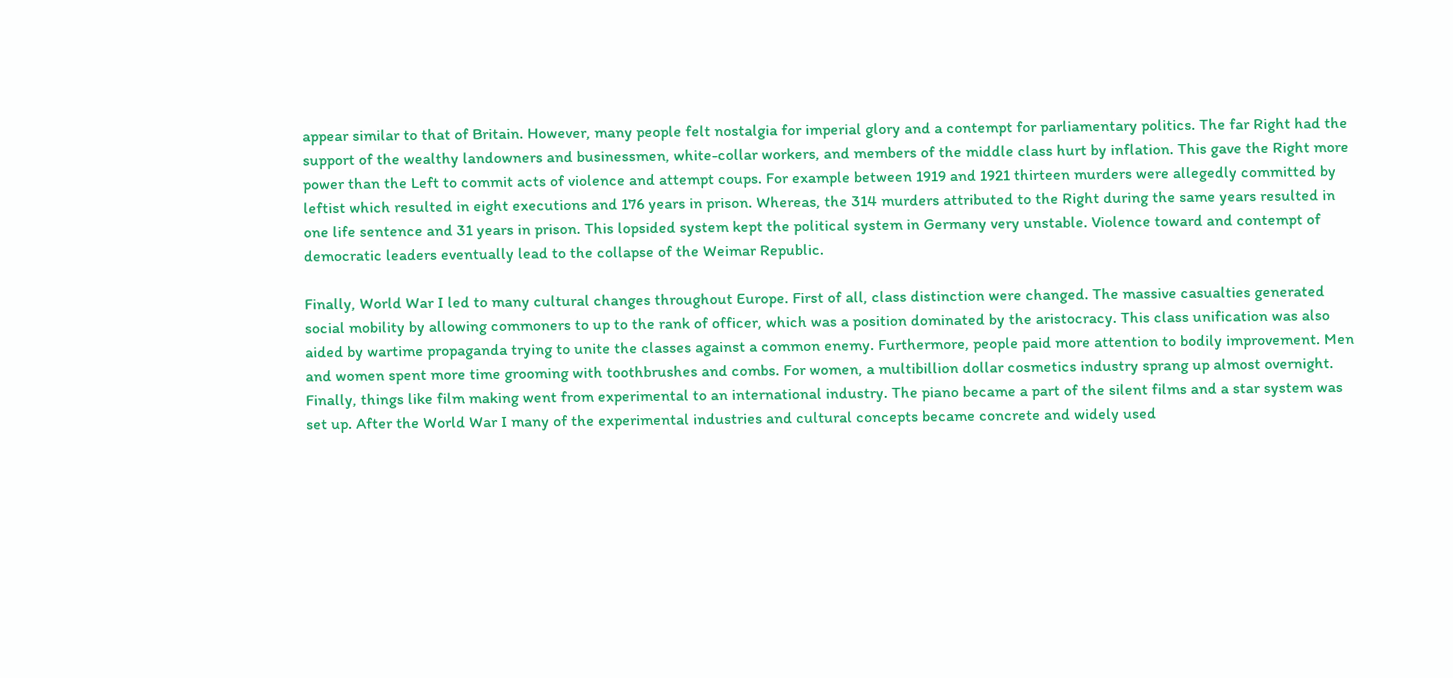appear similar to that of Britain. However, many people felt nostalgia for imperial glory and a contempt for parliamentary politics. The far Right had the support of the wealthy landowners and businessmen, white-collar workers, and members of the middle class hurt by inflation. This gave the Right more power than the Left to commit acts of violence and attempt coups. For example between 1919 and 1921 thirteen murders were allegedly committed by leftist which resulted in eight executions and 176 years in prison. Whereas, the 314 murders attributed to the Right during the same years resulted in one life sentence and 31 years in prison. This lopsided system kept the political system in Germany very unstable. Violence toward and contempt of democratic leaders eventually lead to the collapse of the Weimar Republic.

Finally, World War I led to many cultural changes throughout Europe. First of all, class distinction were changed. The massive casualties generated social mobility by allowing commoners to up to the rank of officer, which was a position dominated by the aristocracy. This class unification was also aided by wartime propaganda trying to unite the classes against a common enemy. Furthermore, people paid more attention to bodily improvement. Men and women spent more time grooming with toothbrushes and combs. For women, a multibillion dollar cosmetics industry sprang up almost overnight. Finally, things like film making went from experimental to an international industry. The piano became a part of the silent films and a star system was set up. After the World War I many of the experimental industries and cultural concepts became concrete and widely used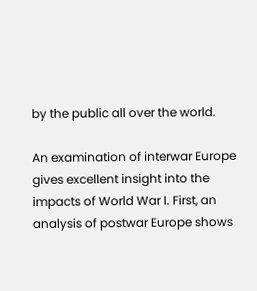by the public all over the world.

An examination of interwar Europe gives excellent insight into the impacts of World War I. First, an analysis of postwar Europe shows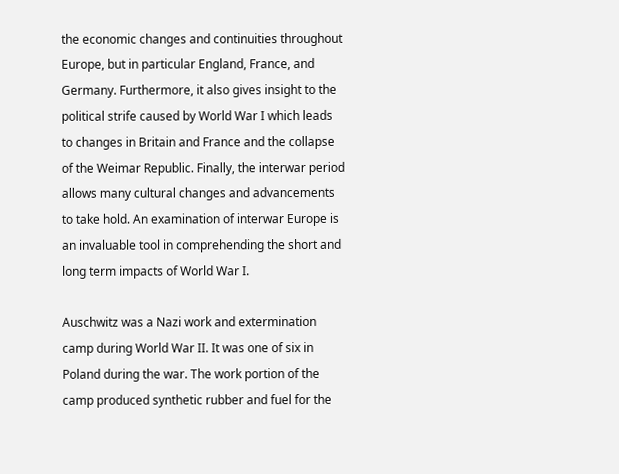the economic changes and continuities throughout Europe, but in particular England, France, and Germany. Furthermore, it also gives insight to the political strife caused by World War I which leads to changes in Britain and France and the collapse of the Weimar Republic. Finally, the interwar period allows many cultural changes and advancements to take hold. An examination of interwar Europe is an invaluable tool in comprehending the short and long term impacts of World War I.

Auschwitz was a Nazi work and extermination camp during World War II. It was one of six in Poland during the war. The work portion of the camp produced synthetic rubber and fuel for the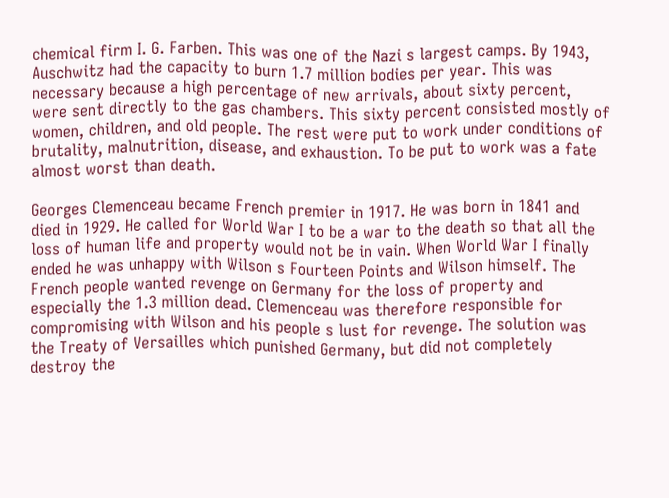chemical firm I. G. Farben. This was one of the Nazi s largest camps. By 1943, Auschwitz had the capacity to burn 1.7 million bodies per year. This was necessary because a high percentage of new arrivals, about sixty percent, were sent directly to the gas chambers. This sixty percent consisted mostly of women, children, and old people. The rest were put to work under conditions of brutality, malnutrition, disease, and exhaustion. To be put to work was a fate almost worst than death.

Georges Clemenceau became French premier in 1917. He was born in 1841 and died in 1929. He called for World War I to be a war to the death so that all the loss of human life and property would not be in vain. When World War I finally ended he was unhappy with Wilson s Fourteen Points and Wilson himself. The French people wanted revenge on Germany for the loss of property and especially the 1.3 million dead. Clemenceau was therefore responsible for compromising with Wilson and his people s lust for revenge. The solution was the Treaty of Versailles which punished Germany, but did not completely destroy the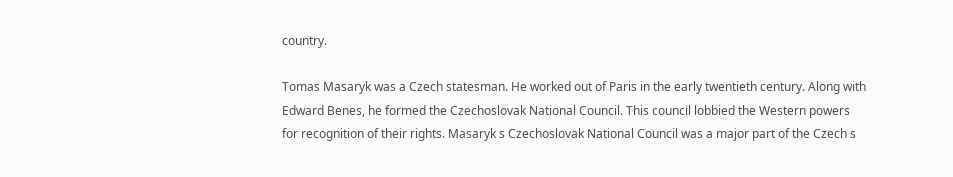country.

Tomas Masaryk was a Czech statesman. He worked out of Paris in the early twentieth century. Along with Edward Benes, he formed the Czechoslovak National Council. This council lobbied the Western powers for recognition of their rights. Masaryk s Czechoslovak National Council was a major part of the Czech s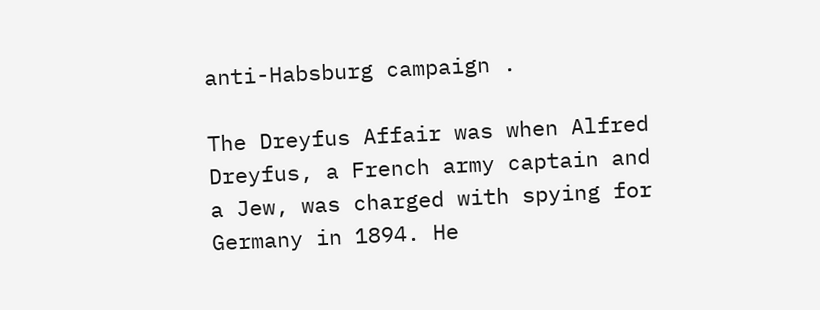anti-Habsburg campaign .

The Dreyfus Affair was when Alfred Dreyfus, a French army captain and a Jew, was charged with spying for Germany in 1894. He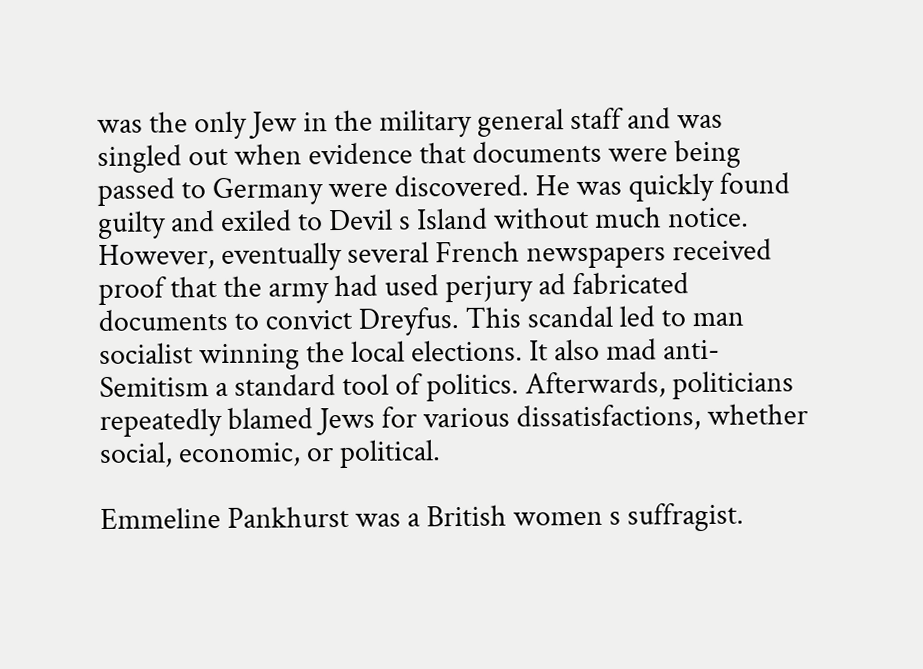was the only Jew in the military general staff and was singled out when evidence that documents were being passed to Germany were discovered. He was quickly found guilty and exiled to Devil s Island without much notice. However, eventually several French newspapers received proof that the army had used perjury ad fabricated documents to convict Dreyfus. This scandal led to man socialist winning the local elections. It also mad anti-Semitism a standard tool of politics. Afterwards, politicians repeatedly blamed Jews for various dissatisfactions, whether social, economic, or political.

Emmeline Pankhurst was a British women s suffragist.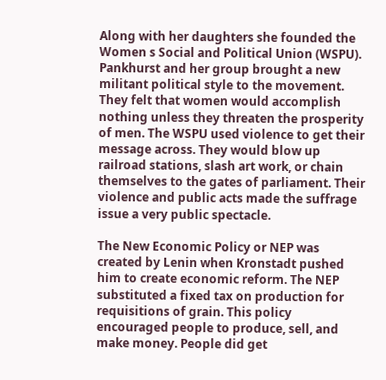Along with her daughters she founded the Women s Social and Political Union (WSPU). Pankhurst and her group brought a new militant political style to the movement. They felt that women would accomplish nothing unless they threaten the prosperity of men. The WSPU used violence to get their message across. They would blow up railroad stations, slash art work, or chain themselves to the gates of parliament. Their violence and public acts made the suffrage issue a very public spectacle.

The New Economic Policy or NEP was created by Lenin when Kronstadt pushed him to create economic reform. The NEP substituted a fixed tax on production for requisitions of grain. This policy encouraged people to produce, sell, and make money. People did get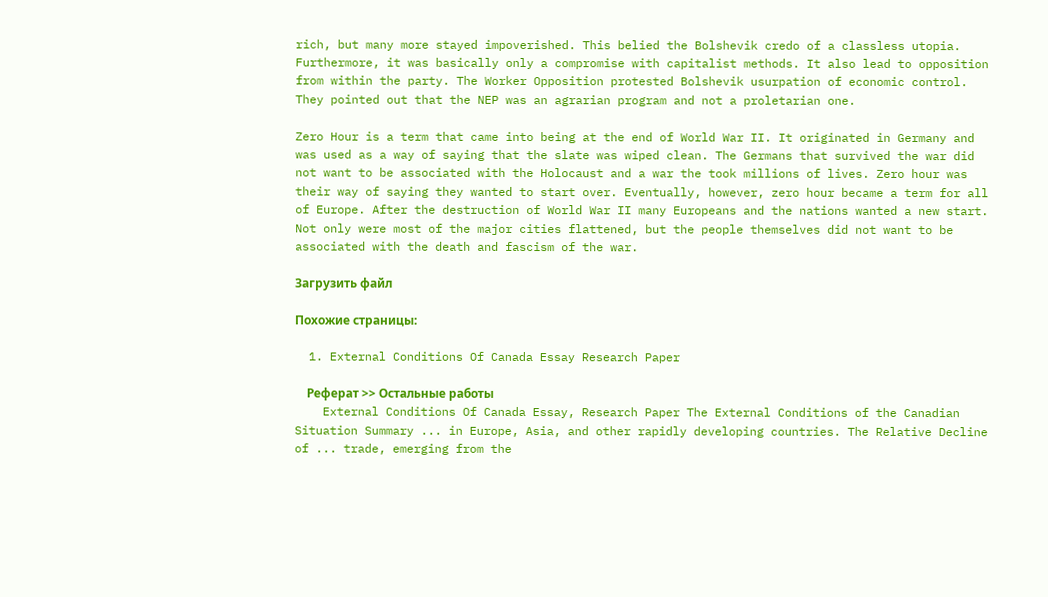rich, but many more stayed impoverished. This belied the Bolshevik credo of a classless utopia. Furthermore, it was basically only a compromise with capitalist methods. It also lead to opposition from within the party. The Worker Opposition protested Bolshevik usurpation of economic control. They pointed out that the NEP was an agrarian program and not a proletarian one.

Zero Hour is a term that came into being at the end of World War II. It originated in Germany and was used as a way of saying that the slate was wiped clean. The Germans that survived the war did not want to be associated with the Holocaust and a war the took millions of lives. Zero hour was their way of saying they wanted to start over. Eventually, however, zero hour became a term for all of Europe. After the destruction of World War II many Europeans and the nations wanted a new start. Not only were most of the major cities flattened, but the people themselves did not want to be associated with the death and fascism of the war.

Загрузить файл

Похожие страницы:

  1. External Conditions Of Canada Essay Research Paper

    Реферат >> Остальные работы
    External Conditions Of Canada Essay, Research Paper The External Conditions of the Canadian Situation Summary ... in Europe, Asia, and other rapidly developing countries. The Relative Decline of ... trade, emerging from the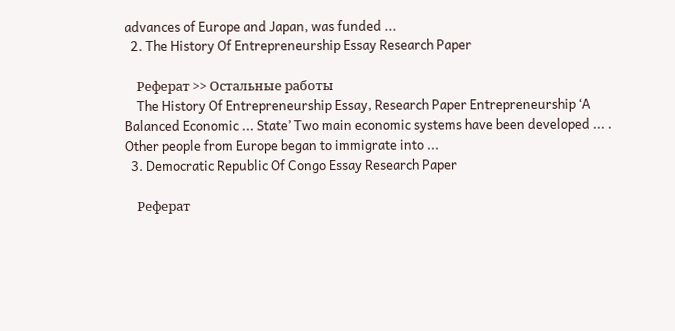advances of Europe and Japan, was funded ...
  2. The History Of Entrepreneurship Essay Research Paper

    Реферат >> Остальные работы
    The History Of Entrepreneurship Essay, Research Paper Entrepreneurship ‘A Balanced Economic ... State’ Two main economic systems have been developed ... . Other people from Europe began to immigrate into ...
  3. Democratic Republic Of Congo Essay Research Paper

    Реферат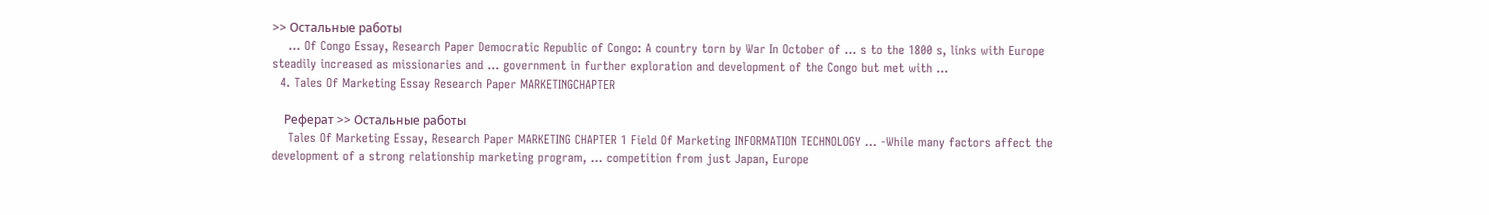>> Остальные работы
    ... Of Congo Essay, Research Paper Democratic Republic of Congo: A country torn by War In October of ... s to the 1800 s, links with Europe steadily increased as missionaries and ... government in further exploration and development of the Congo but met with ...
  4. Tales Of Marketing Essay Research Paper MARKETINGCHAPTER

    Реферат >> Остальные работы
    Tales Of Marketing Essay, Research Paper MARKETING CHAPTER 1 Field Of Marketing INFORMATION TECHNOLOGY ... -While many factors affect the development of a strong relationship marketing program, ... competition from just Japan, Europe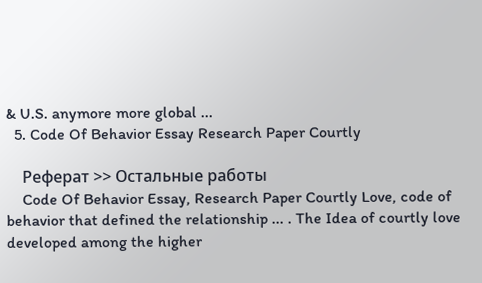& U.S. anymore more global ...
  5. Code Of Behavior Essay Research Paper Courtly

    Реферат >> Остальные работы
    Code Of Behavior Essay, Research Paper Courtly Love, code of behavior that defined the relationship ... . The Idea of courtly love developed among the higher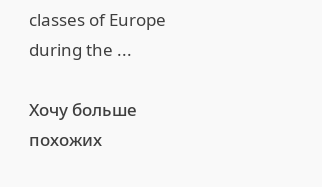classes of Europe during the ...

Хочу больше похожих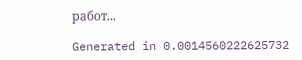работ...

Generated in 0.0014560222625732